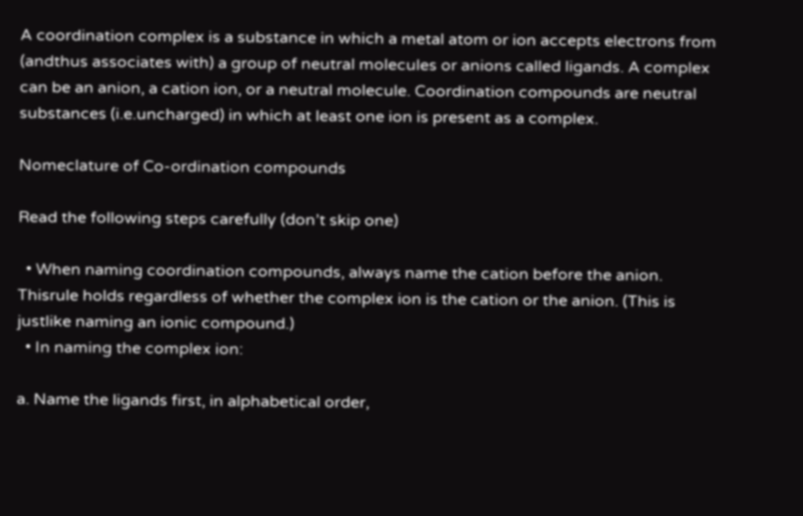A coordination complex is a substance in which a metal atom or ion accepts electrons from (andthus associates with) a group of neutral molecules or anions called ligands. A complex can be an anion, a cation ion, or a neutral molecule. Coordination compounds are neutral substances (i.e.uncharged) in which at least one ion is present as a complex.

Nomeclature of Co-ordination compounds

Read the following steps carefully (don’t skip one)

  • When naming coordination compounds, always name the cation before the anion. Thisrule holds regardless of whether the complex ion is the cation or the anion. (This is justlike naming an ionic compound.)
  • In naming the complex ion:

a. Name the ligands first, in alphabetical order,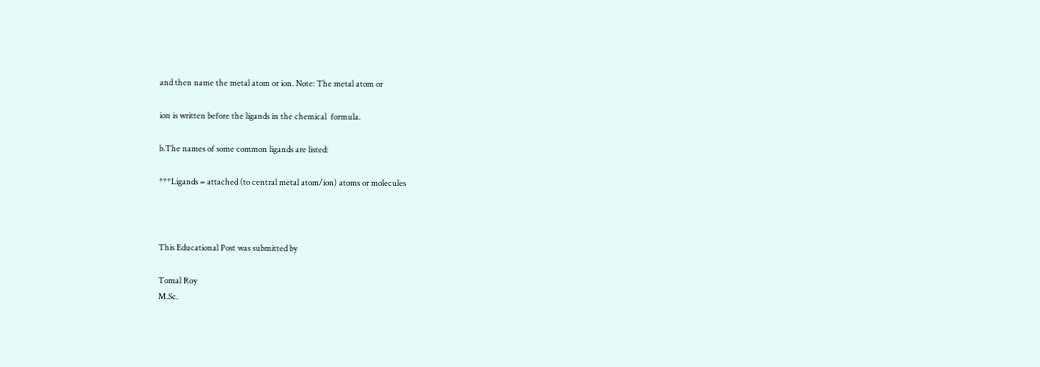and then name the metal atom or ion. Note: The metal atom or

ion is written before the ligands in the chemical  formula.

b.The names of some common ligands are listed:

***Ligands = attached (to central metal atom/ion) atoms or molecules



This Educational Post was submitted by

Tomal Roy
M.Sc.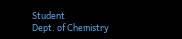Student
Dept. of Chemistry